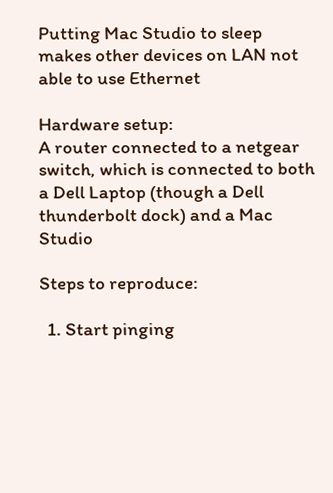Putting Mac Studio to sleep makes other devices on LAN not able to use Ethernet

Hardware setup:
A router connected to a netgear switch, which is connected to both a Dell Laptop (though a Dell thunderbolt dock) and a Mac Studio

Steps to reproduce:

  1. Start pinging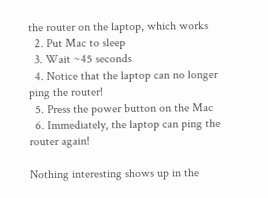the router on the laptop, which works
  2. Put Mac to sleep
  3. Wait ~45 seconds
  4. Notice that the laptop can no longer ping the router!
  5. Press the power button on the Mac
  6. Immediately, the laptop can ping the router again!

Nothing interesting shows up in the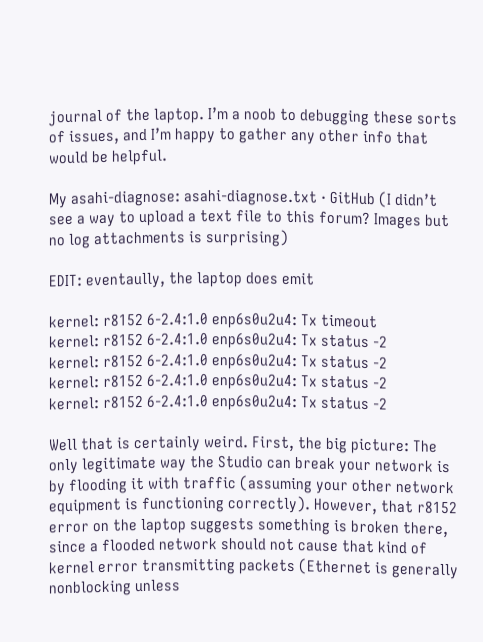journal of the laptop. I’m a noob to debugging these sorts of issues, and I’m happy to gather any other info that would be helpful.

My asahi-diagnose: asahi-diagnose.txt · GitHub (I didn’t see a way to upload a text file to this forum? Images but no log attachments is surprising)

EDIT: eventaully, the laptop does emit

kernel: r8152 6-2.4:1.0 enp6s0u2u4: Tx timeout
kernel: r8152 6-2.4:1.0 enp6s0u2u4: Tx status -2
kernel: r8152 6-2.4:1.0 enp6s0u2u4: Tx status -2
kernel: r8152 6-2.4:1.0 enp6s0u2u4: Tx status -2
kernel: r8152 6-2.4:1.0 enp6s0u2u4: Tx status -2

Well that is certainly weird. First, the big picture: The only legitimate way the Studio can break your network is by flooding it with traffic (assuming your other network equipment is functioning correctly). However, that r8152 error on the laptop suggests something is broken there, since a flooded network should not cause that kind of kernel error transmitting packets (Ethernet is generally nonblocking unless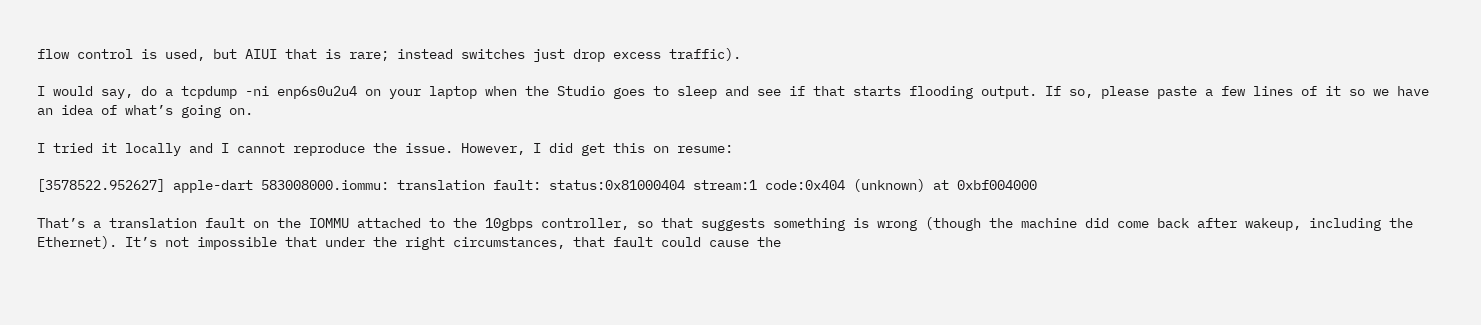flow control is used, but AIUI that is rare; instead switches just drop excess traffic).

I would say, do a tcpdump -ni enp6s0u2u4 on your laptop when the Studio goes to sleep and see if that starts flooding output. If so, please paste a few lines of it so we have an idea of what’s going on.

I tried it locally and I cannot reproduce the issue. However, I did get this on resume:

[3578522.952627] apple-dart 583008000.iommu: translation fault: status:0x81000404 stream:1 code:0x404 (unknown) at 0xbf004000

That’s a translation fault on the IOMMU attached to the 10gbps controller, so that suggests something is wrong (though the machine did come back after wakeup, including the Ethernet). It’s not impossible that under the right circumstances, that fault could cause the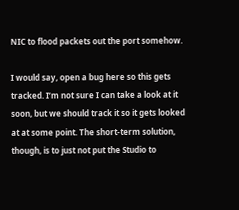NIC to flood packets out the port somehow.

I would say, open a bug here so this gets tracked. I’m not sure I can take a look at it soon, but we should track it so it gets looked at at some point. The short-term solution, though, is to just not put the Studio to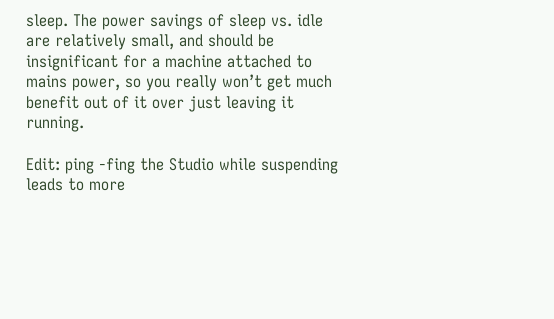sleep. The power savings of sleep vs. idle are relatively small, and should be insignificant for a machine attached to mains power, so you really won’t get much benefit out of it over just leaving it running.

Edit: ping -fing the Studio while suspending leads to more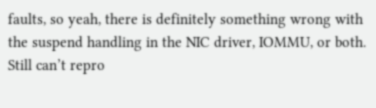faults, so yeah, there is definitely something wrong with the suspend handling in the NIC driver, IOMMU, or both. Still can’t repro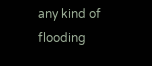any kind of flooding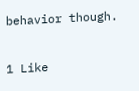behavior though.

1 Like